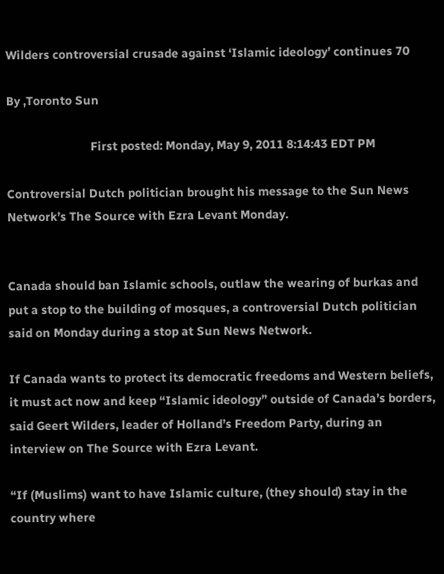Wilders controversial crusade against ‘Islamic ideology’ continues 70

By ,Toronto Sun

                            First posted: Monday, May 9, 2011 8:14:43 EDT PM

Controversial Dutch politician brought his message to the Sun News Network’s The Source with Ezra Levant Monday.


Canada should ban Islamic schools, outlaw the wearing of burkas and put a stop to the building of mosques, a controversial Dutch politician said on Monday during a stop at Sun News Network.

If Canada wants to protect its democratic freedoms and Western beliefs, it must act now and keep “Islamic ideology” outside of Canada’s borders, said Geert Wilders, leader of Holland’s Freedom Party, during an interview on The Source with Ezra Levant.

“If (Muslims) want to have Islamic culture, (they should) stay in the country where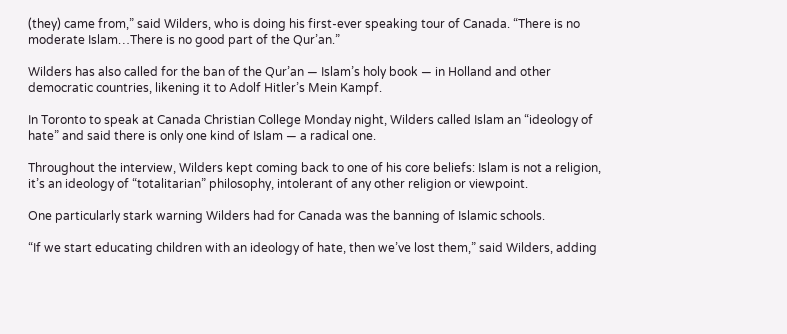(they) came from,” said Wilders, who is doing his first-ever speaking tour of Canada. “There is no moderate Islam…There is no good part of the Qur’an.”

Wilders has also called for the ban of the Qur’an — Islam’s holy book — in Holland and other democratic countries, likening it to Adolf Hitler’s Mein Kampf.

In Toronto to speak at Canada Christian College Monday night, Wilders called Islam an “ideology of hate” and said there is only one kind of Islam — a radical one.

Throughout the interview, Wilders kept coming back to one of his core beliefs: Islam is not a religion, it’s an ideology of “totalitarian” philosophy, intolerant of any other religion or viewpoint.

One particularly stark warning Wilders had for Canada was the banning of Islamic schools.

“If we start educating children with an ideology of hate, then we’ve lost them,” said Wilders, adding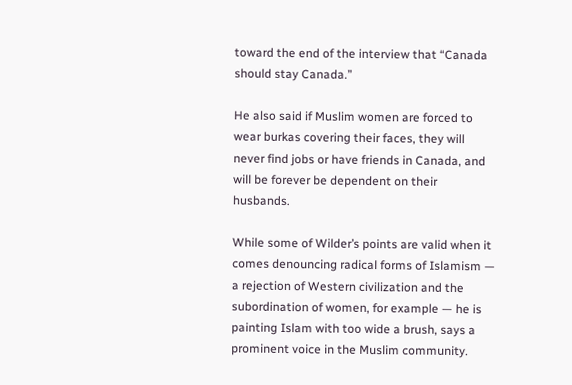toward the end of the interview that “Canada should stay Canada.”

He also said if Muslim women are forced to wear burkas covering their faces, they will never find jobs or have friends in Canada, and will be forever be dependent on their husbands.

While some of Wilder’s points are valid when it comes denouncing radical forms of Islamism — a rejection of Western civilization and the subordination of women, for example — he is painting Islam with too wide a brush, says a prominent voice in the Muslim community.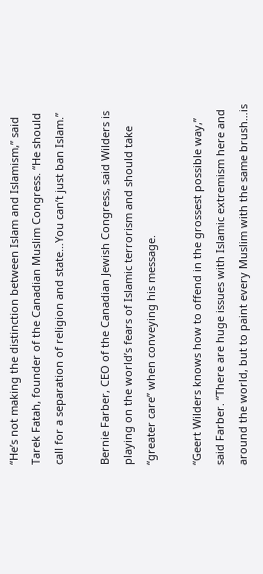“He’s not making the distinction between Islam and Islamism,” said Tarek Fatah, founder of the Canadian Muslim Congress. “He should call for a separation of religion and state…You can’t just ban Islam.”

Bernie Farber, CEO of the Canadian Jewish Congress, said Wilders is playing on the world’s fears of Islamic terrorism and should take “greater care” when conveying his message.

“Geert Wilders knows how to offend in the grossest possible way,” said Farber. “There are huge issues with Islamic extremism here and around the world, but to paint every Muslim with the same brush…is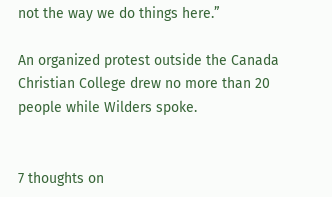not the way we do things here.”

An organized protest outside the Canada Christian College drew no more than 20 people while Wilders spoke.


7 thoughts on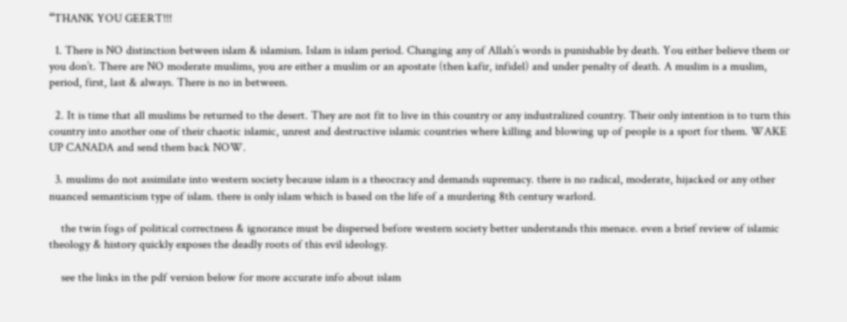“THANK YOU GEERT!!!

  1. There is NO distinction between islam & islamism. Islam is islam period. Changing any of Allah’s words is punishable by death. You either believe them or you don’t. There are NO moderate muslims, you are either a muslim or an apostate (then kafir, infidel) and under penalty of death. A muslim is a muslim, period, first, last & always. There is no in between.

  2. It is time that all muslims be returned to the desert. They are not fit to live in this country or any industralized country. Their only intention is to turn this country into another one of their chaotic islamic, unrest and destructive islamic countries where killing and blowing up of people is a sport for them. WAKE UP CANADA and send them back NOW.

  3. muslims do not assimilate into western society because islam is a theocracy and demands supremacy. there is no radical, moderate, hijacked or any other nuanced semanticism type of islam. there is only islam which is based on the life of a murdering 8th century warlord.

    the twin fogs of political correctness & ignorance must be dispersed before western society better understands this menace. even a brief review of islamic theology & history quickly exposes the deadly roots of this evil ideology.

    see the links in the pdf version below for more accurate info about islam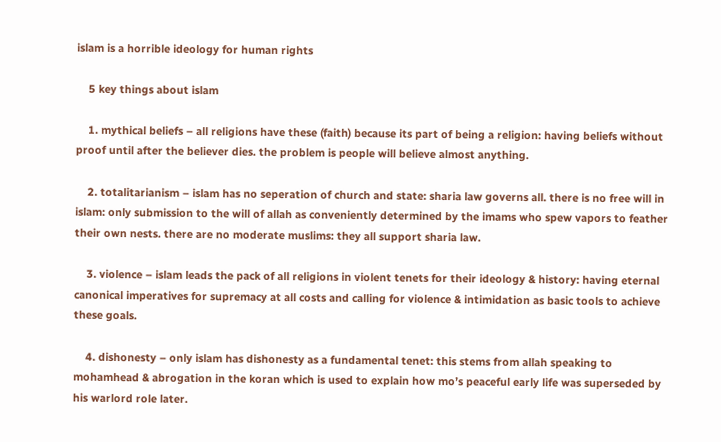islam is a horrible ideology for human rights

    5 key things about islam

    1. mythical beliefs – all religions have these (faith) because its part of being a religion: having beliefs without proof until after the believer dies. the problem is people will believe almost anything.

    2. totalitarianism – islam has no seperation of church and state: sharia law governs all. there is no free will in islam: only submission to the will of allah as conveniently determined by the imams who spew vapors to feather their own nests. there are no moderate muslims: they all support sharia law.

    3. violence – islam leads the pack of all religions in violent tenets for their ideology & history: having eternal canonical imperatives for supremacy at all costs and calling for violence & intimidation as basic tools to achieve these goals.

    4. dishonesty – only islam has dishonesty as a fundamental tenet: this stems from allah speaking to mohamhead & abrogation in the koran which is used to explain how mo’s peaceful early life was superseded by his warlord role later.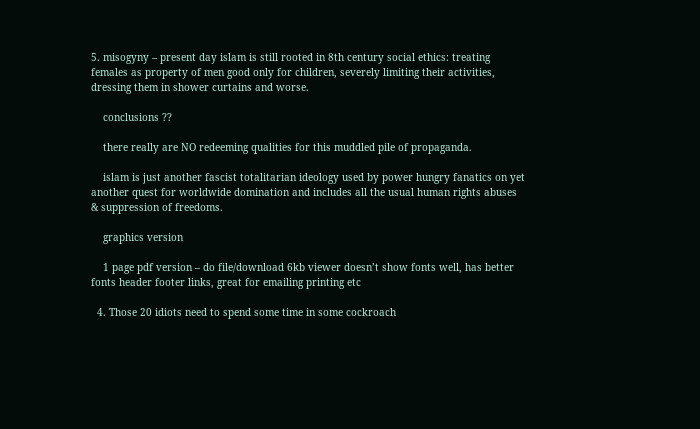5. misogyny – present day islam is still rooted in 8th century social ethics: treating females as property of men good only for children, severely limiting their activities, dressing them in shower curtains and worse.

    conclusions ??

    there really are NO redeeming qualities for this muddled pile of propaganda.

    islam is just another fascist totalitarian ideology used by power hungry fanatics on yet another quest for worldwide domination and includes all the usual human rights abuses & suppression of freedoms.

    graphics version

    1 page pdf version – do file/download 6kb viewer doesn’t show fonts well, has better fonts header footer links, great for emailing printing etc

  4. Those 20 idiots need to spend some time in some cockroach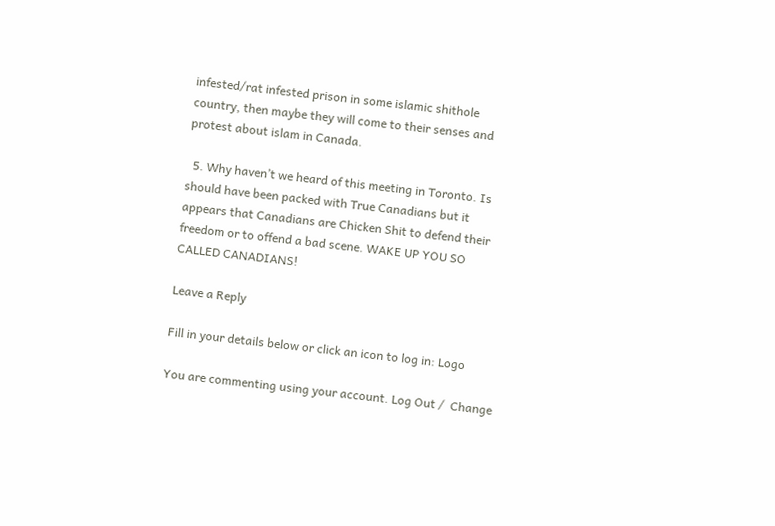infested/rat infested prison in some islamic shithole country, then maybe they will come to their senses and protest about islam in Canada.

  5. Why haven’t we heard of this meeting in Toronto. Is should have been packed with True Canadians but it appears that Canadians are Chicken Shit to defend their freedom or to offend a bad scene. WAKE UP YOU SO CALLED CANADIANS!

Leave a Reply

Fill in your details below or click an icon to log in: Logo

You are commenting using your account. Log Out /  Change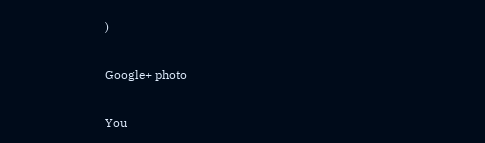)

Google+ photo

You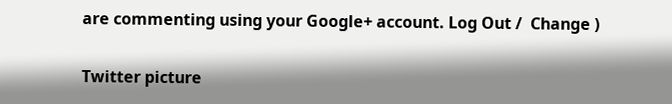are commenting using your Google+ account. Log Out /  Change )

Twitter picture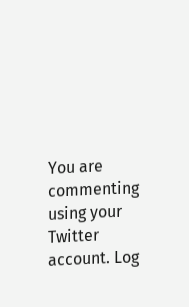You are commenting using your Twitter account. Log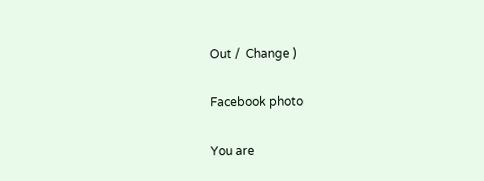Out /  Change )

Facebook photo

You are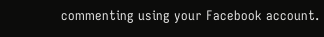commenting using your Facebook account.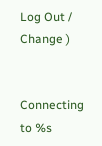Log Out /  Change )


Connecting to %s